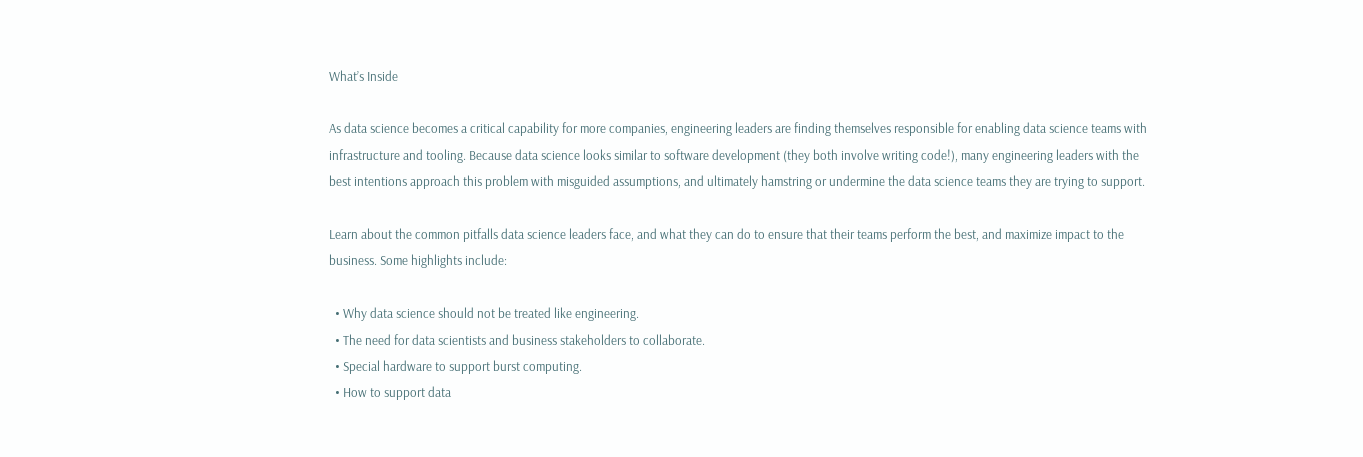What’s Inside

As data science becomes a critical capability for more companies, engineering leaders are finding themselves responsible for enabling data science teams with infrastructure and tooling. Because data science looks similar to software development (they both involve writing code!), many engineering leaders with the best intentions approach this problem with misguided assumptions, and ultimately hamstring or undermine the data science teams they are trying to support.

Learn about the common pitfalls data science leaders face, and what they can do to ensure that their teams perform the best, and maximize impact to the business. Some highlights include:

  • Why data science should not be treated like engineering.
  • The need for data scientists and business stakeholders to collaborate.
  • Special hardware to support burst computing.
  • How to support data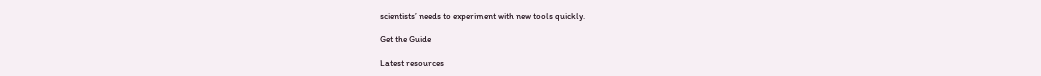scientists’ needs to experiment with new tools quickly.

Get the Guide

Latest resources